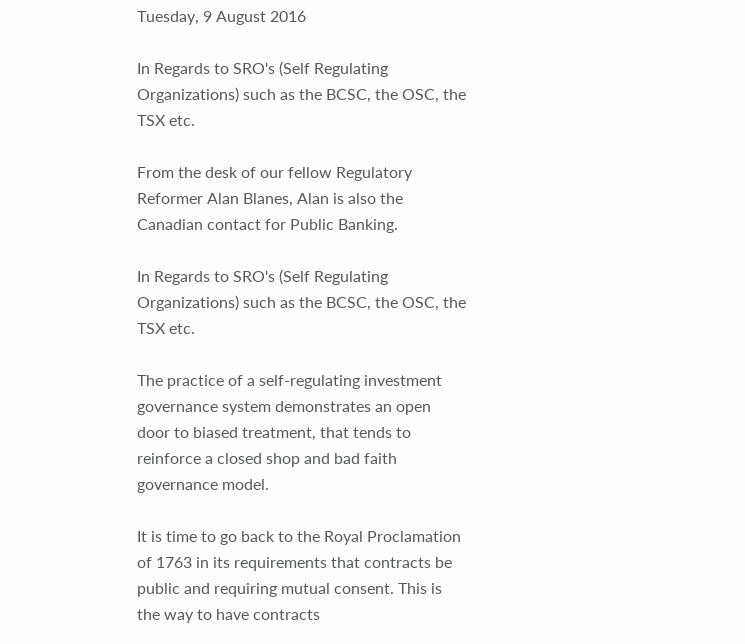Tuesday, 9 August 2016

In Regards to SRO's (Self Regulating Organizations) such as the BCSC, the OSC, the TSX etc.

From the desk of our fellow Regulatory Reformer Alan Blanes, Alan is also the Canadian contact for Public Banking.

In Regards to SRO's (Self Regulating Organizations) such as the BCSC, the OSC, the TSX etc.

The practice of a self-regulating investment governance system demonstrates an open door to biased treatment, that tends to reinforce a closed shop and bad faith governance model.

It is time to go back to the Royal Proclamation of 1763 in its requirements that contracts be public and requiring mutual consent. This is the way to have contracts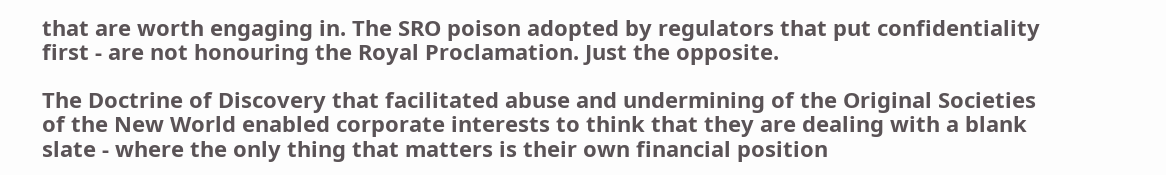that are worth engaging in. The SRO poison adopted by regulators that put confidentiality first - are not honouring the Royal Proclamation. Just the opposite.

The Doctrine of Discovery that facilitated abuse and undermining of the Original Societies of the New World enabled corporate interests to think that they are dealing with a blank slate - where the only thing that matters is their own financial position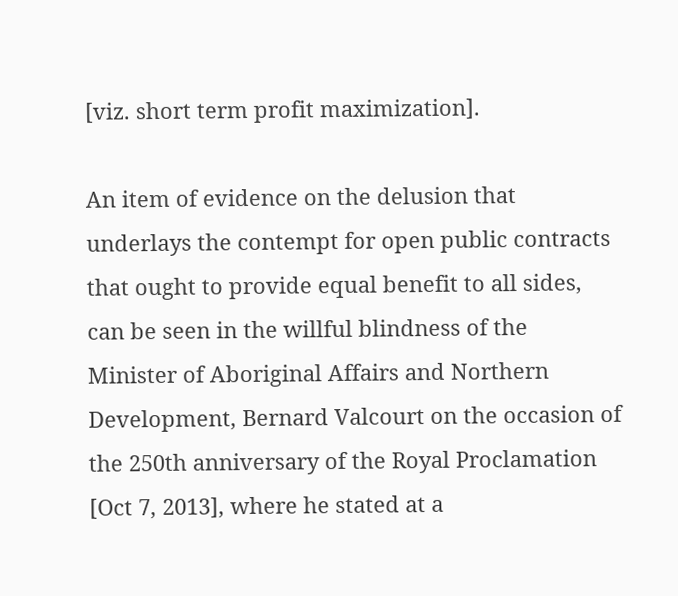[viz. short term profit maximization].

An item of evidence on the delusion that underlays the contempt for open public contracts that ought to provide equal benefit to all sides, can be seen in the willful blindness of the Minister of Aboriginal Affairs and Northern Development, Bernard Valcourt on the occasion of the 250th anniversary of the Royal Proclamation [Oct 7, 2013], where he stated at a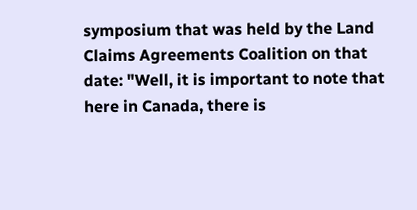symposium that was held by the Land Claims Agreements Coalition on that date: "Well, it is important to note that here in Canada, there is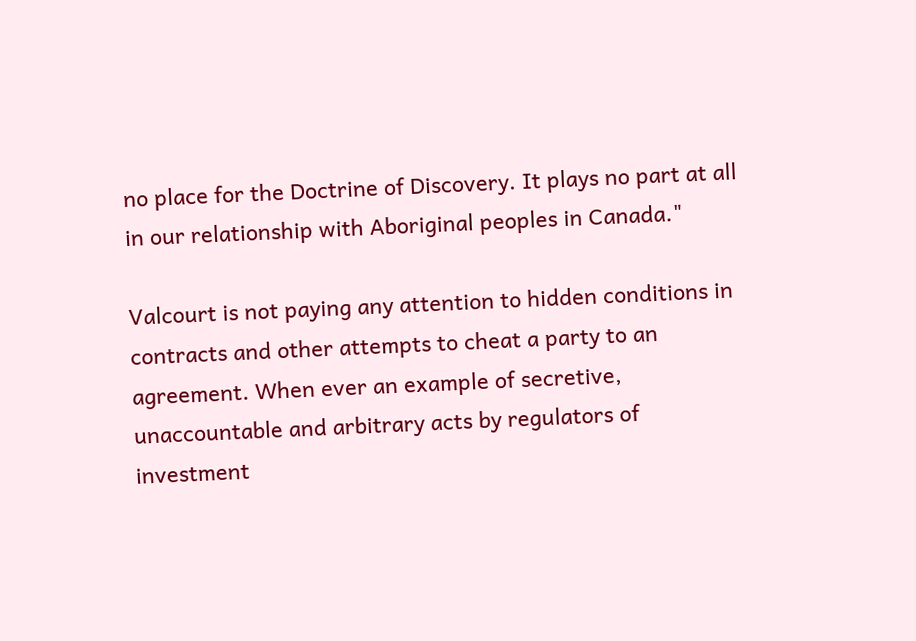no place for the Doctrine of Discovery. It plays no part at all in our relationship with Aboriginal peoples in Canada."

Valcourt is not paying any attention to hidden conditions in contracts and other attempts to cheat a party to an agreement. When ever an example of secretive, unaccountable and arbitrary acts by regulators of investment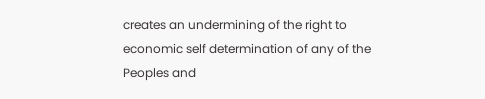creates an undermining of the right to economic self determination of any of the Peoples and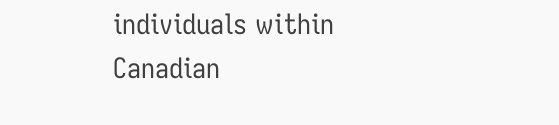individuals within Canadian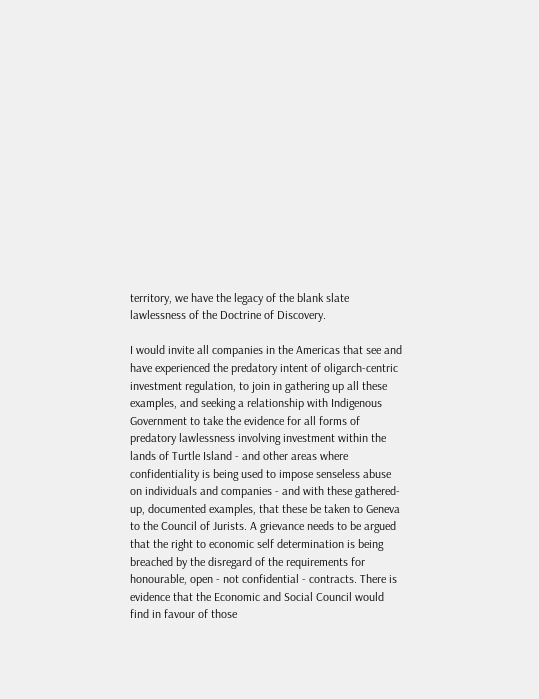territory, we have the legacy of the blank slate lawlessness of the Doctrine of Discovery.

I would invite all companies in the Americas that see and have experienced the predatory intent of oligarch-centric investment regulation, to join in gathering up all these examples, and seeking a relationship with Indigenous Government to take the evidence for all forms of predatory lawlessness involving investment within the lands of Turtle Island - and other areas where confidentiality is being used to impose senseless abuse on individuals and companies - and with these gathered-up, documented examples, that these be taken to Geneva to the Council of Jurists. A grievance needs to be argued that the right to economic self determination is being breached by the disregard of the requirements for honourable, open - not confidential - contracts. There is evidence that the Economic and Social Council would find in favour of those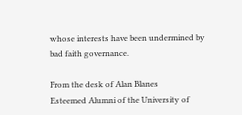whose interests have been undermined by bad faith governance.

From the desk of Alan Blanes
Esteemed Alumni of the University of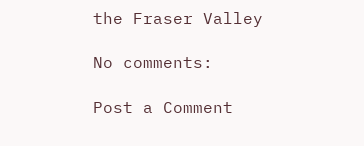the Fraser Valley

No comments:

Post a Comment